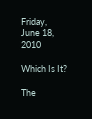Friday, June 18, 2010

Which Is It?

The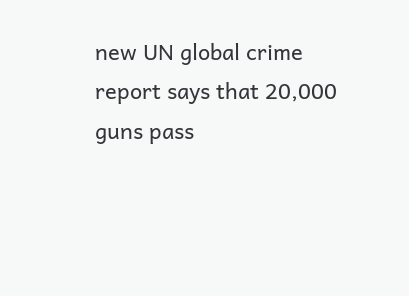new UN global crime report says that 20,000 guns pass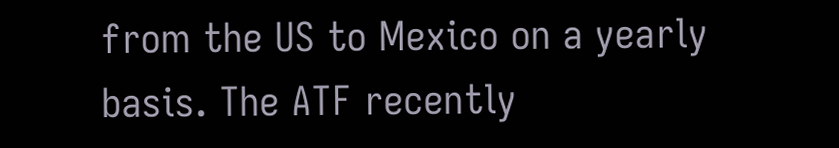from the US to Mexico on a yearly basis. The ATF recently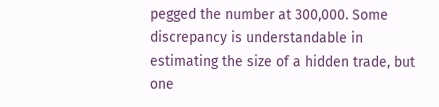pegged the number at 300,000. Some discrepancy is understandable in estimating the size of a hidden trade, but one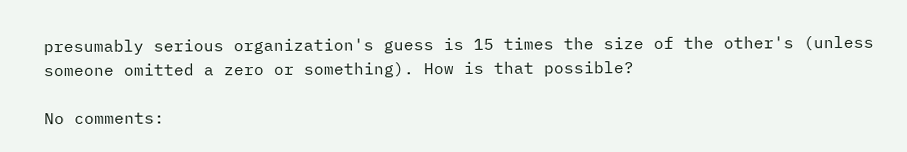presumably serious organization's guess is 15 times the size of the other's (unless someone omitted a zero or something). How is that possible?

No comments: